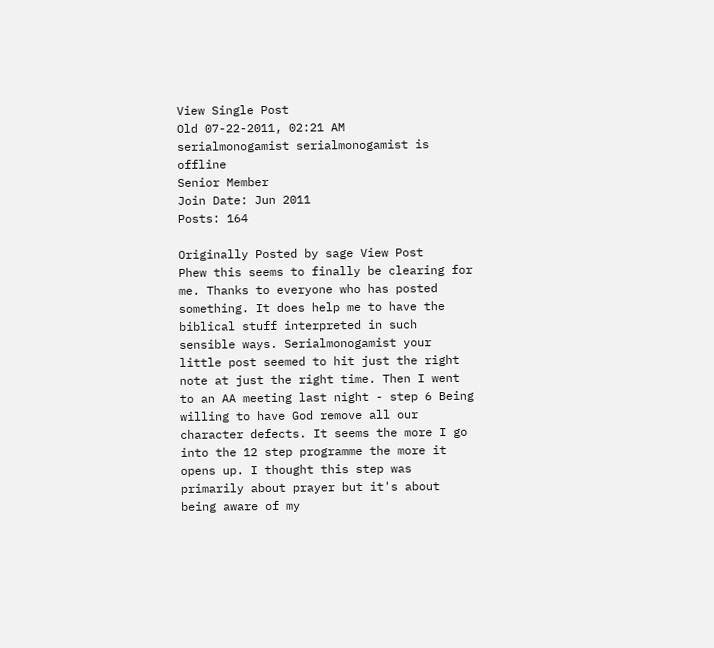View Single Post
Old 07-22-2011, 02:21 AM
serialmonogamist serialmonogamist is offline
Senior Member
Join Date: Jun 2011
Posts: 164

Originally Posted by sage View Post
Phew this seems to finally be clearing for me. Thanks to everyone who has posted something. It does help me to have the biblical stuff interpreted in such sensible ways. Serialmonogamist your little post seemed to hit just the right note at just the right time. Then I went to an AA meeting last night - step 6 Being willing to have God remove all our character defects. It seems the more I go into the 12 step programme the more it opens up. I thought this step was primarily about prayer but it's about being aware of my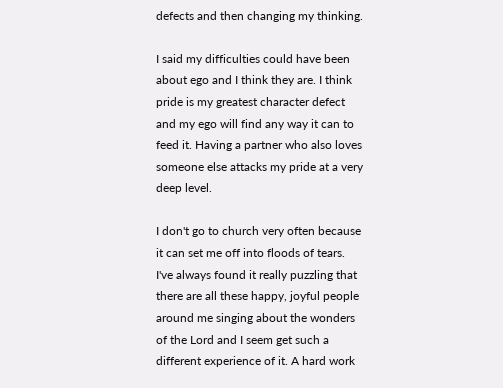defects and then changing my thinking.

I said my difficulties could have been about ego and I think they are. I think pride is my greatest character defect and my ego will find any way it can to feed it. Having a partner who also loves someone else attacks my pride at a very deep level.

I don't go to church very often because it can set me off into floods of tears. I've always found it really puzzling that there are all these happy, joyful people around me singing about the wonders of the Lord and I seem get such a different experience of it. A hard work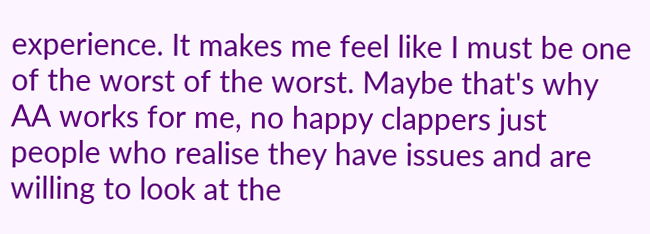experience. It makes me feel like I must be one of the worst of the worst. Maybe that's why AA works for me, no happy clappers just people who realise they have issues and are willing to look at the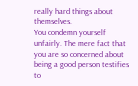really hard things about themselves.
You condemn yourself unfairly. The mere fact that you are so concerned about being a good person testifies to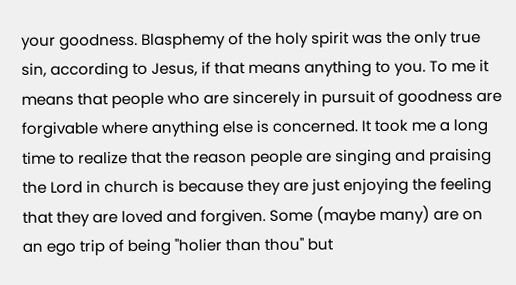your goodness. Blasphemy of the holy spirit was the only true sin, according to Jesus, if that means anything to you. To me it means that people who are sincerely in pursuit of goodness are forgivable where anything else is concerned. It took me a long time to realize that the reason people are singing and praising the Lord in church is because they are just enjoying the feeling that they are loved and forgiven. Some (maybe many) are on an ego trip of being "holier than thou" but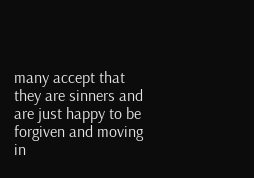many accept that they are sinners and are just happy to be forgiven and moving in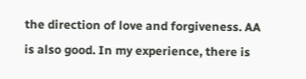the direction of love and forgiveness. AA is also good. In my experience, there is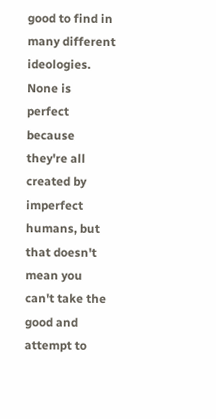good to find in many different ideologies. None is perfect because they're all created by imperfect humans, but that doesn't mean you can't take the good and attempt to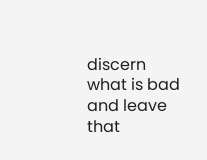discern what is bad and leave that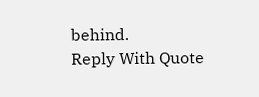behind.
Reply With Quote